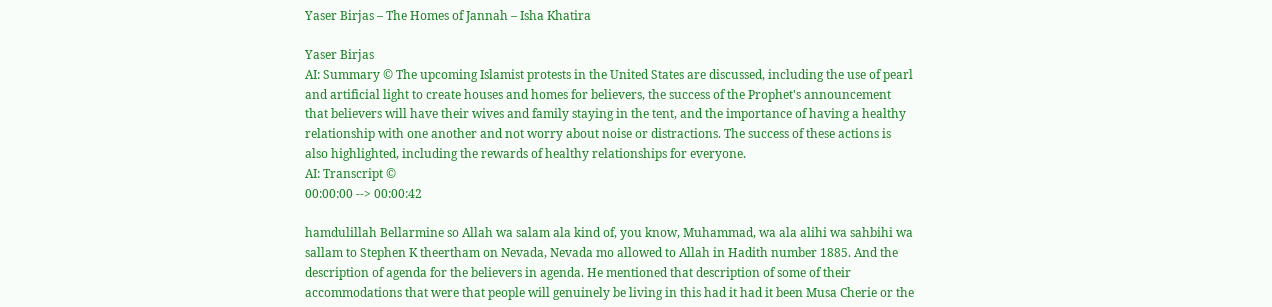Yaser Birjas – The Homes of Jannah – Isha Khatira

Yaser Birjas
AI: Summary © The upcoming Islamist protests in the United States are discussed, including the use of pearl and artificial light to create houses and homes for believers, the success of the Prophet's announcement that believers will have their wives and family staying in the tent, and the importance of having a healthy relationship with one another and not worry about noise or distractions. The success of these actions is also highlighted, including the rewards of healthy relationships for everyone.
AI: Transcript ©
00:00:00 --> 00:00:42

hamdulillah Bellarmine so Allah wa salam ala kind of, you know, Muhammad, wa ala alihi wa sahbihi wa sallam to Stephen K theertham on Nevada, Nevada mo allowed to Allah in Hadith number 1885. And the description of agenda for the believers in agenda. He mentioned that description of some of their accommodations that were that people will genuinely be living in this had it had it been Musa Cherie or the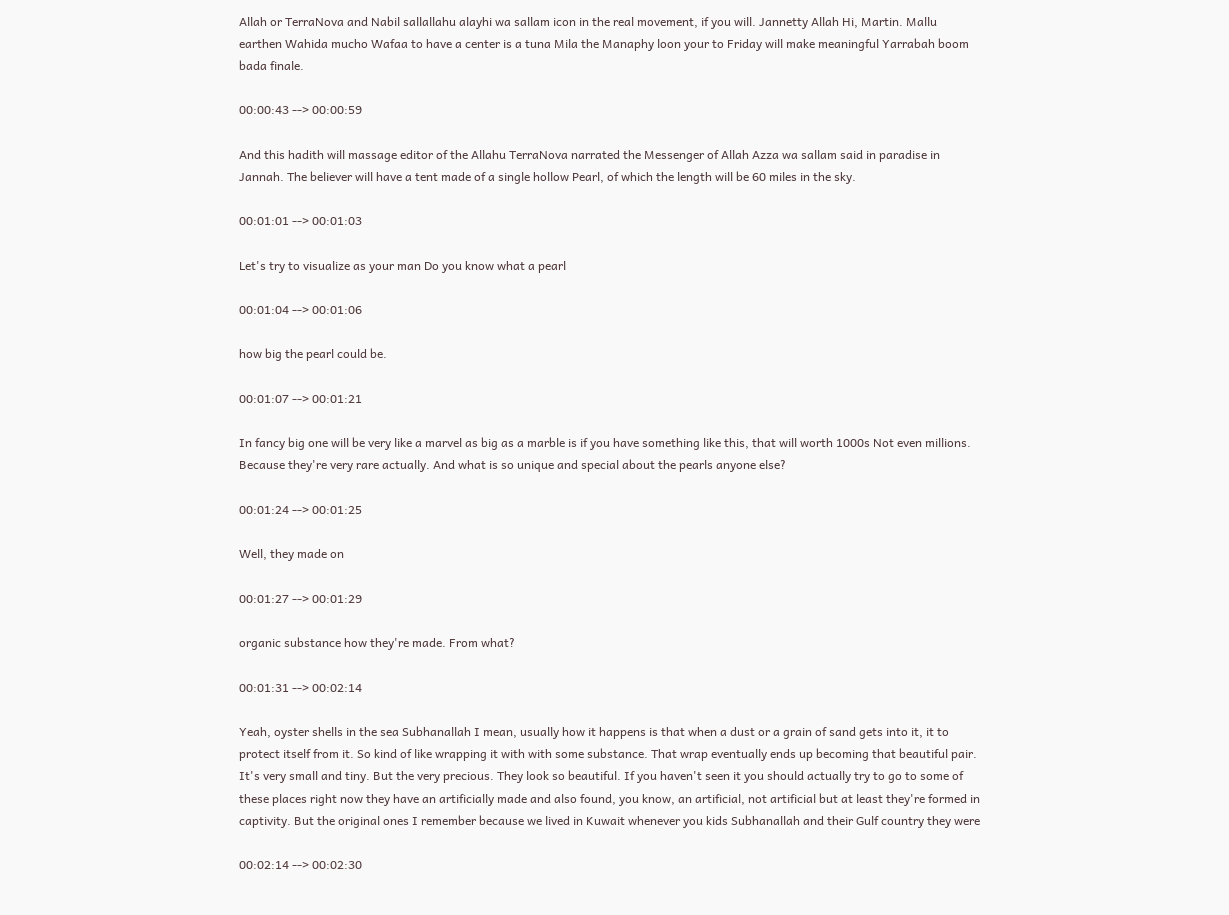Allah or TerraNova and Nabil sallallahu alayhi wa sallam icon in the real movement, if you will. Jannetty Allah Hi, Martin. Mallu earthen Wahida mucho Wafaa to have a center is a tuna Mila the Manaphy loon your to Friday will make meaningful Yarrabah boom bada finale.

00:00:43 --> 00:00:59

And this hadith will massage editor of the Allahu TerraNova narrated the Messenger of Allah Azza wa sallam said in paradise in Jannah. The believer will have a tent made of a single hollow Pearl, of which the length will be 60 miles in the sky.

00:01:01 --> 00:01:03

Let's try to visualize as your man Do you know what a pearl

00:01:04 --> 00:01:06

how big the pearl could be.

00:01:07 --> 00:01:21

In fancy big one will be very like a marvel as big as a marble is if you have something like this, that will worth 1000s Not even millions. Because they're very rare actually. And what is so unique and special about the pearls anyone else?

00:01:24 --> 00:01:25

Well, they made on

00:01:27 --> 00:01:29

organic substance how they're made. From what?

00:01:31 --> 00:02:14

Yeah, oyster shells in the sea Subhanallah I mean, usually how it happens is that when a dust or a grain of sand gets into it, it to protect itself from it. So kind of like wrapping it with with some substance. That wrap eventually ends up becoming that beautiful pair. It's very small and tiny. But the very precious. They look so beautiful. If you haven't seen it you should actually try to go to some of these places right now they have an artificially made and also found, you know, an artificial, not artificial but at least they're formed in captivity. But the original ones I remember because we lived in Kuwait whenever you kids Subhanallah and their Gulf country they were

00:02:14 --> 00:02:30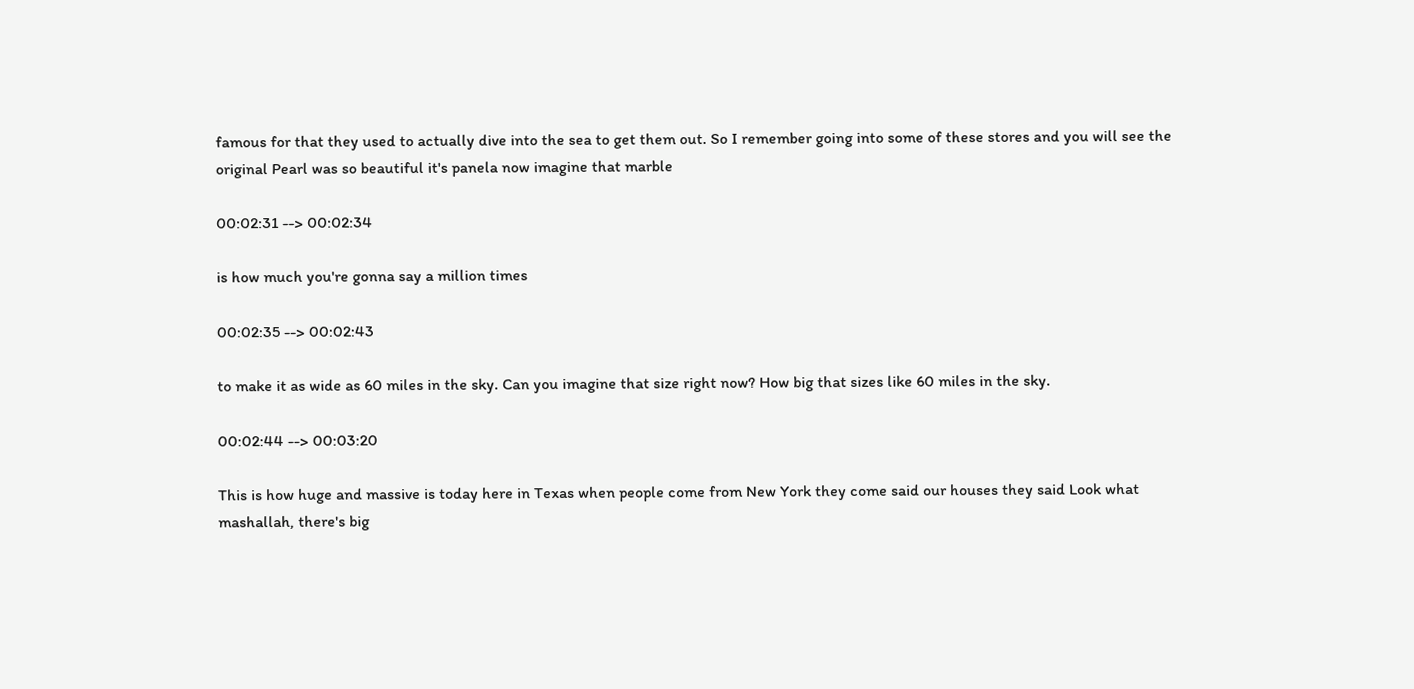famous for that they used to actually dive into the sea to get them out. So I remember going into some of these stores and you will see the original Pearl was so beautiful it's panela now imagine that marble

00:02:31 --> 00:02:34

is how much you're gonna say a million times

00:02:35 --> 00:02:43

to make it as wide as 60 miles in the sky. Can you imagine that size right now? How big that sizes like 60 miles in the sky.

00:02:44 --> 00:03:20

This is how huge and massive is today here in Texas when people come from New York they come said our houses they said Look what mashallah, there's big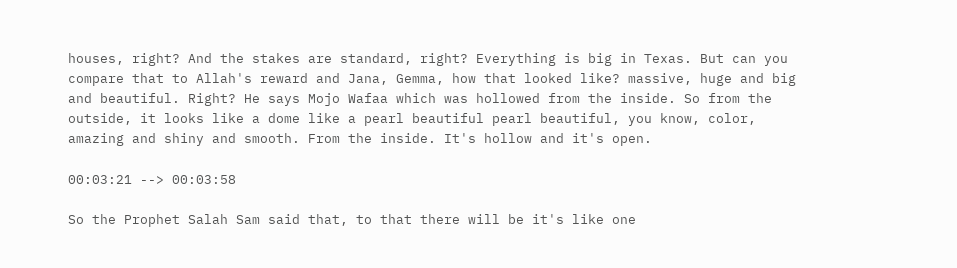houses, right? And the stakes are standard, right? Everything is big in Texas. But can you compare that to Allah's reward and Jana, Gemma, how that looked like? massive, huge and big and beautiful. Right? He says Mojo Wafaa which was hollowed from the inside. So from the outside, it looks like a dome like a pearl beautiful pearl beautiful, you know, color, amazing and shiny and smooth. From the inside. It's hollow and it's open.

00:03:21 --> 00:03:58

So the Prophet Salah Sam said that, to that there will be it's like one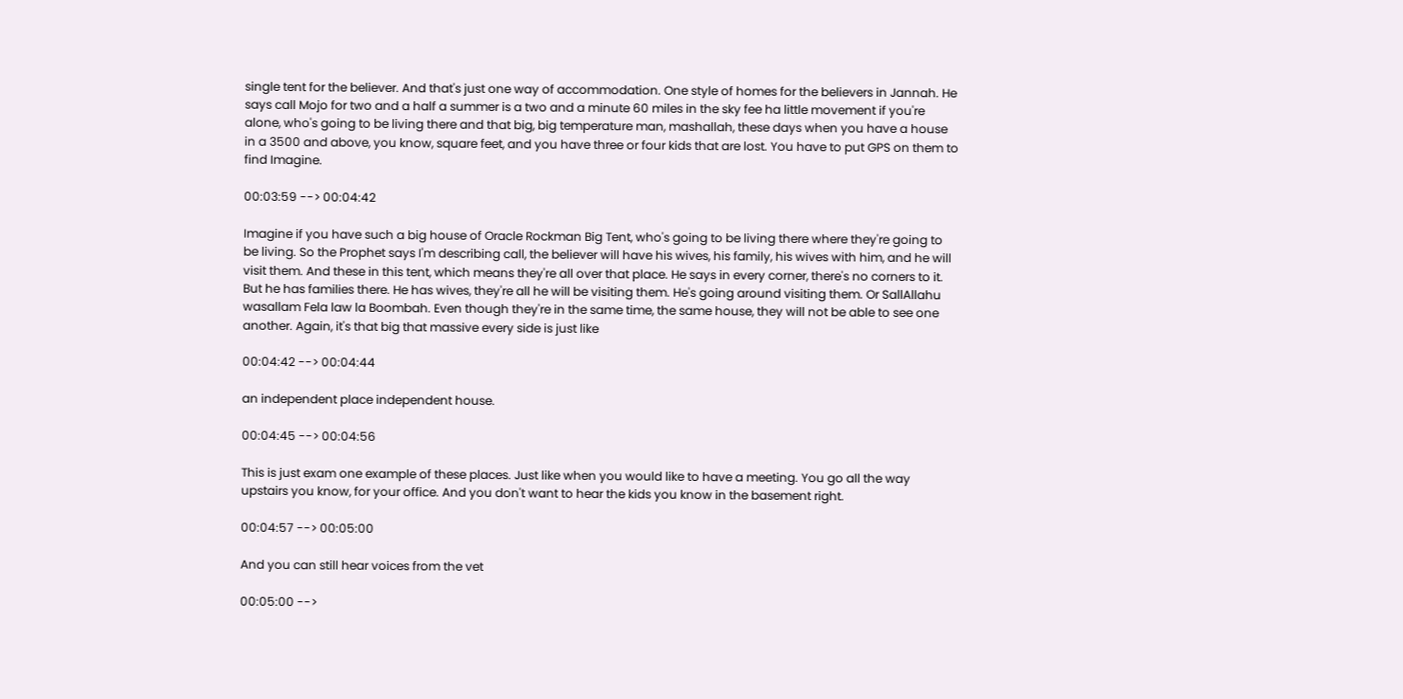single tent for the believer. And that's just one way of accommodation. One style of homes for the believers in Jannah. He says call Mojo for two and a half a summer is a two and a minute 60 miles in the sky fee ha little movement if you're alone, who's going to be living there and that big, big temperature man, mashallah, these days when you have a house in a 3500 and above, you know, square feet, and you have three or four kids that are lost. You have to put GPS on them to find Imagine.

00:03:59 --> 00:04:42

Imagine if you have such a big house of Oracle Rockman Big Tent, who's going to be living there where they're going to be living. So the Prophet says I'm describing call, the believer will have his wives, his family, his wives with him, and he will visit them. And these in this tent, which means they're all over that place. He says in every corner, there's no corners to it. But he has families there. He has wives, they're all he will be visiting them. He's going around visiting them. Or SallAllahu wasallam Fela law la Boombah. Even though they're in the same time, the same house, they will not be able to see one another. Again, it's that big that massive every side is just like

00:04:42 --> 00:04:44

an independent place independent house.

00:04:45 --> 00:04:56

This is just exam one example of these places. Just like when you would like to have a meeting. You go all the way upstairs you know, for your office. And you don't want to hear the kids you know in the basement right.

00:04:57 --> 00:05:00

And you can still hear voices from the vet

00:05:00 -->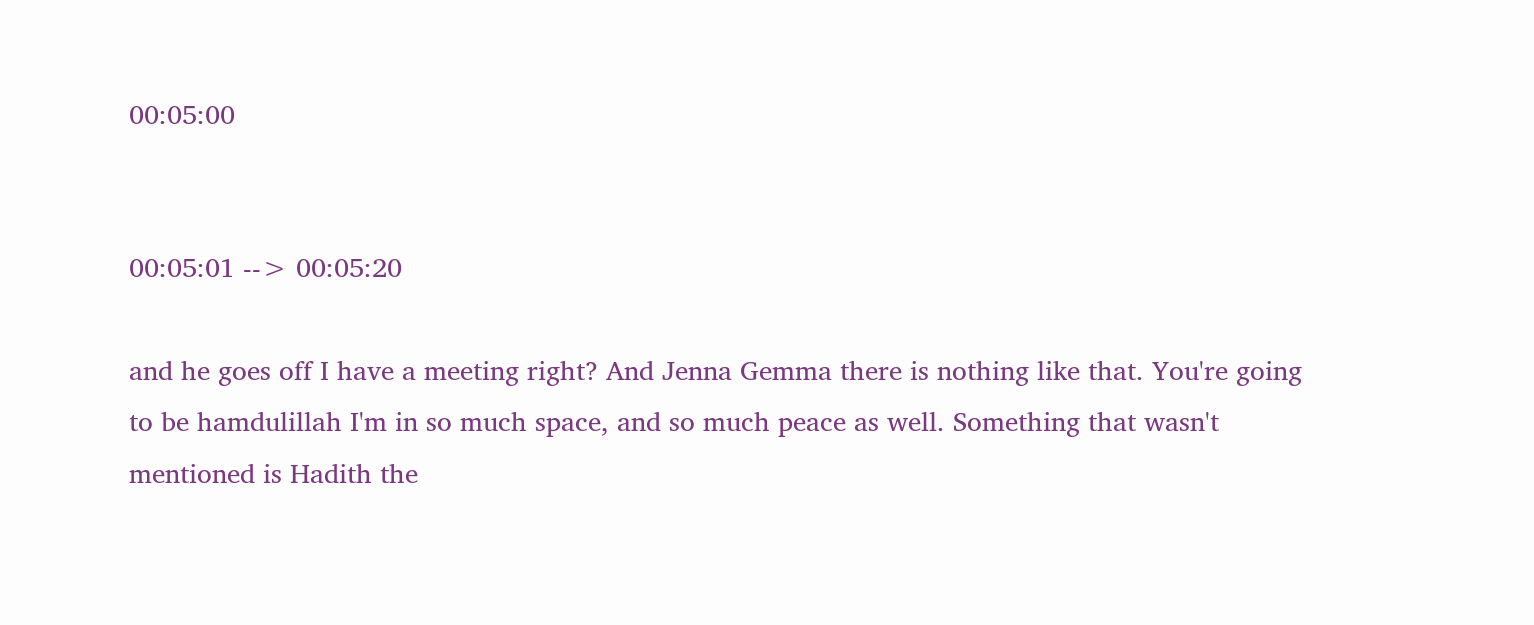00:05:00


00:05:01 --> 00:05:20

and he goes off I have a meeting right? And Jenna Gemma there is nothing like that. You're going to be hamdulillah I'm in so much space, and so much peace as well. Something that wasn't mentioned is Hadith the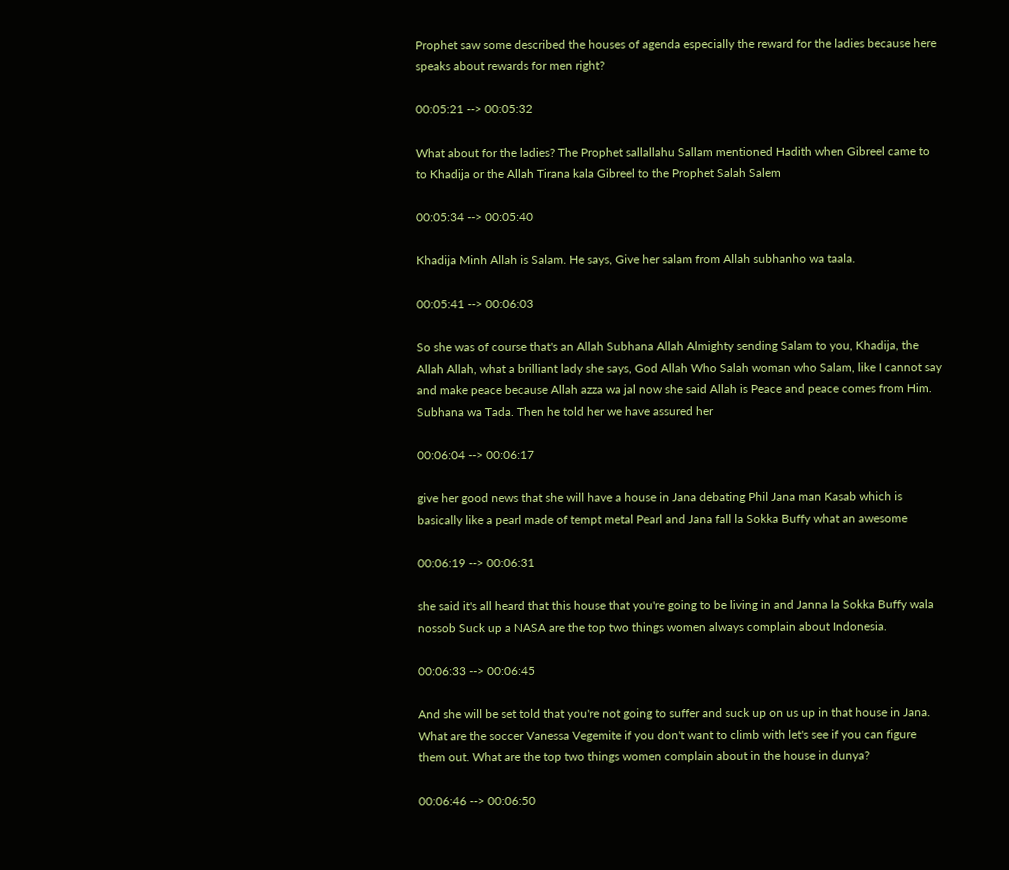Prophet saw some described the houses of agenda especially the reward for the ladies because here speaks about rewards for men right?

00:05:21 --> 00:05:32

What about for the ladies? The Prophet sallallahu Sallam mentioned Hadith when Gibreel came to to Khadija or the Allah Tirana kala Gibreel to the Prophet Salah Salem

00:05:34 --> 00:05:40

Khadija Minh Allah is Salam. He says, Give her salam from Allah subhanho wa taala.

00:05:41 --> 00:06:03

So she was of course that's an Allah Subhana Allah Almighty sending Salam to you, Khadija, the Allah Allah, what a brilliant lady she says, God Allah Who Salah woman who Salam, like I cannot say and make peace because Allah azza wa jal now she said Allah is Peace and peace comes from Him. Subhana wa Tada. Then he told her we have assured her

00:06:04 --> 00:06:17

give her good news that she will have a house in Jana debating Phil Jana man Kasab which is basically like a pearl made of tempt metal Pearl and Jana fall la Sokka Buffy what an awesome

00:06:19 --> 00:06:31

she said it's all heard that this house that you're going to be living in and Janna la Sokka Buffy wala nossob Suck up a NASA are the top two things women always complain about Indonesia.

00:06:33 --> 00:06:45

And she will be set told that you're not going to suffer and suck up on us up in that house in Jana. What are the soccer Vanessa Vegemite if you don't want to climb with let's see if you can figure them out. What are the top two things women complain about in the house in dunya?

00:06:46 --> 00:06:50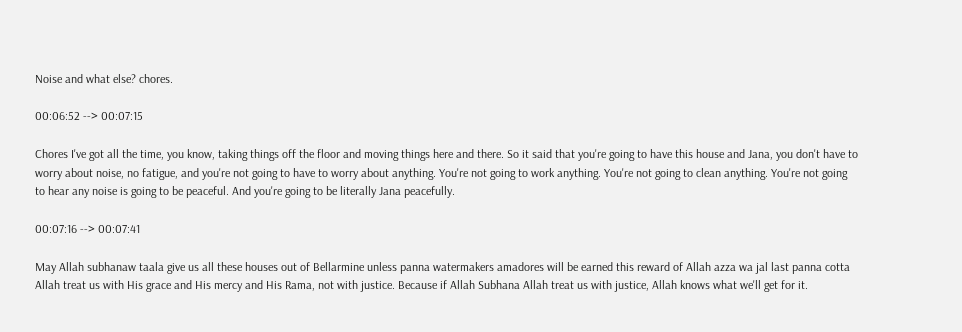Noise and what else? chores.

00:06:52 --> 00:07:15

Chores I've got all the time, you know, taking things off the floor and moving things here and there. So it said that you're going to have this house and Jana, you don't have to worry about noise, no fatigue, and you're not going to have to worry about anything. You're not going to work anything. You're not going to clean anything. You're not going to hear any noise is going to be peaceful. And you're going to be literally Jana peacefully.

00:07:16 --> 00:07:41

May Allah subhanaw taala give us all these houses out of Bellarmine unless panna watermakers amadores will be earned this reward of Allah azza wa jal last panna cotta Allah treat us with His grace and His mercy and His Rama, not with justice. Because if Allah Subhana Allah treat us with justice, Allah knows what we'll get for it.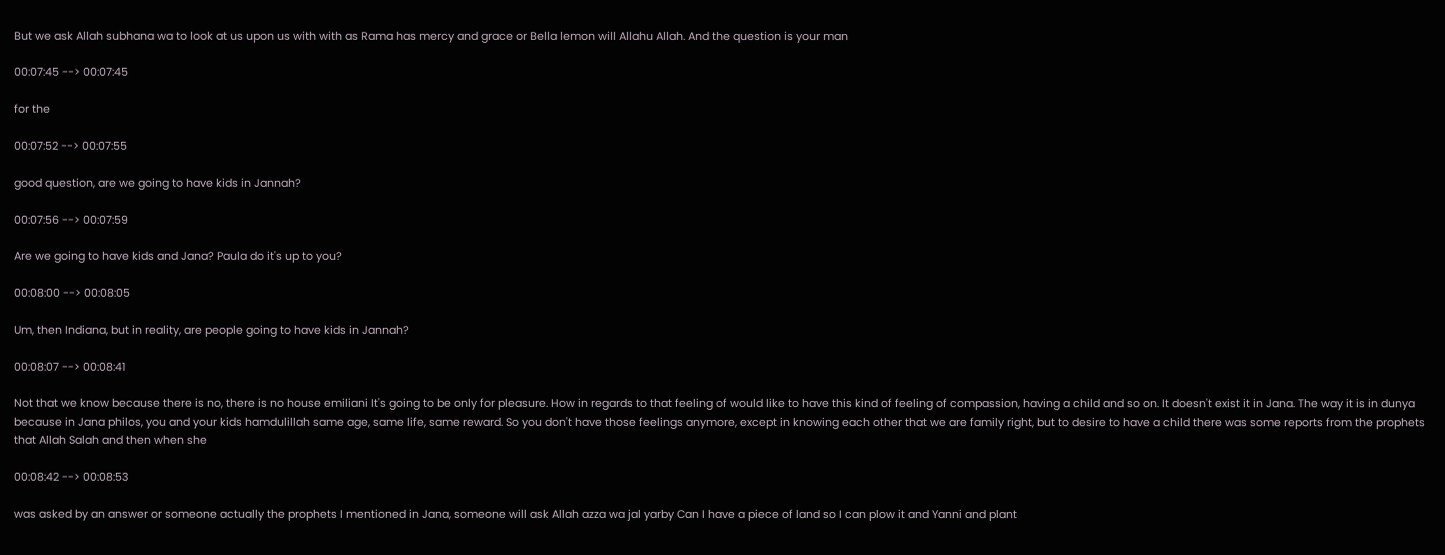But we ask Allah subhana wa to look at us upon us with with as Rama has mercy and grace or Bella lemon will Allahu Allah. And the question is your man

00:07:45 --> 00:07:45

for the

00:07:52 --> 00:07:55

good question, are we going to have kids in Jannah?

00:07:56 --> 00:07:59

Are we going to have kids and Jana? Paula do it's up to you?

00:08:00 --> 00:08:05

Um, then Indiana, but in reality, are people going to have kids in Jannah?

00:08:07 --> 00:08:41

Not that we know because there is no, there is no house emiliani It's going to be only for pleasure. How in regards to that feeling of would like to have this kind of feeling of compassion, having a child and so on. It doesn't exist it in Jana. The way it is in dunya because in Jana philos, you and your kids hamdulillah same age, same life, same reward. So you don't have those feelings anymore, except in knowing each other that we are family right, but to desire to have a child there was some reports from the prophets that Allah Salah and then when she

00:08:42 --> 00:08:53

was asked by an answer or someone actually the prophets I mentioned in Jana, someone will ask Allah azza wa jal yarby Can I have a piece of land so I can plow it and Yanni and plant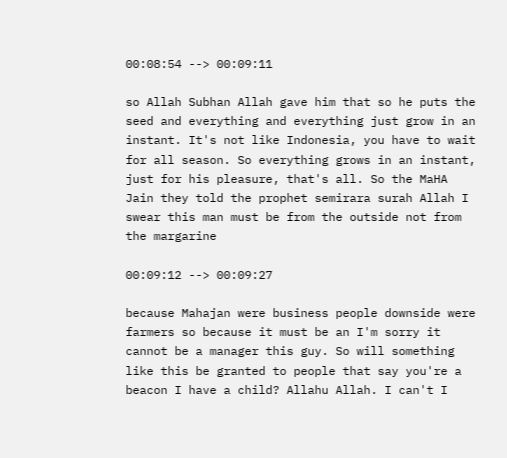00:08:54 --> 00:09:11

so Allah Subhan Allah gave him that so he puts the seed and everything and everything just grow in an instant. It's not like Indonesia, you have to wait for all season. So everything grows in an instant, just for his pleasure, that's all. So the MaHA Jain they told the prophet semirara surah Allah I swear this man must be from the outside not from the margarine

00:09:12 --> 00:09:27

because Mahajan were business people downside were farmers so because it must be an I'm sorry it cannot be a manager this guy. So will something like this be granted to people that say you're a beacon I have a child? Allahu Allah. I can't I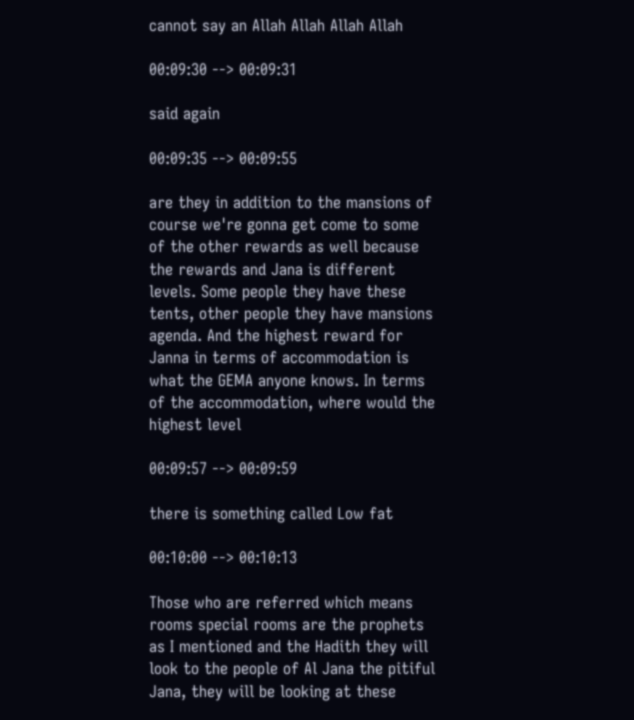cannot say an Allah Allah Allah Allah

00:09:30 --> 00:09:31

said again

00:09:35 --> 00:09:55

are they in addition to the mansions of course we're gonna get come to some of the other rewards as well because the rewards and Jana is different levels. Some people they have these tents, other people they have mansions agenda. And the highest reward for Janna in terms of accommodation is what the GEMA anyone knows. In terms of the accommodation, where would the highest level

00:09:57 --> 00:09:59

there is something called Low fat

00:10:00 --> 00:10:13

Those who are referred which means rooms special rooms are the prophets as I mentioned and the Hadith they will look to the people of Al Jana the pitiful Jana, they will be looking at these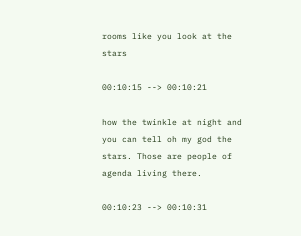rooms like you look at the stars

00:10:15 --> 00:10:21

how the twinkle at night and you can tell oh my god the stars. Those are people of agenda living there.

00:10:23 --> 00:10:31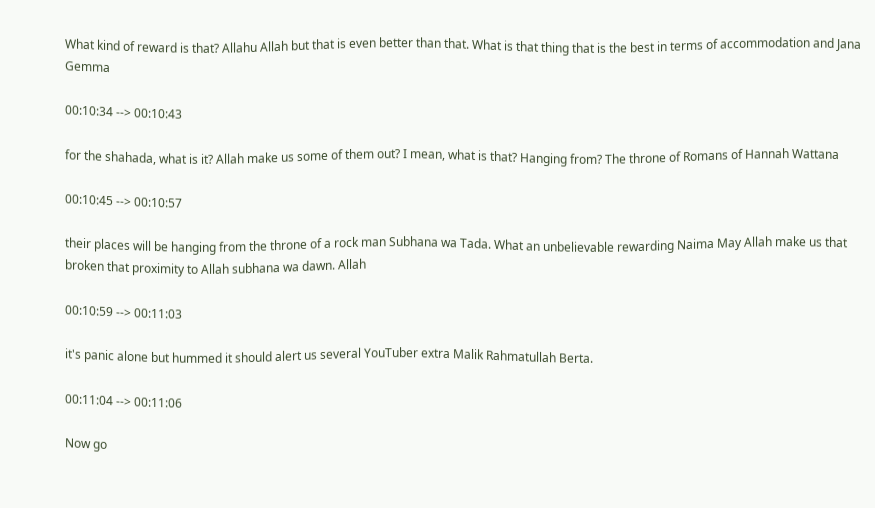What kind of reward is that? Allahu Allah but that is even better than that. What is that thing that is the best in terms of accommodation and Jana Gemma

00:10:34 --> 00:10:43

for the shahada, what is it? Allah make us some of them out? I mean, what is that? Hanging from? The throne of Romans of Hannah Wattana

00:10:45 --> 00:10:57

their places will be hanging from the throne of a rock man Subhana wa Tada. What an unbelievable rewarding Naima May Allah make us that broken that proximity to Allah subhana wa dawn. Allah

00:10:59 --> 00:11:03

it's panic alone but hummed it should alert us several YouTuber extra Malik Rahmatullah Berta.

00:11:04 --> 00:11:06

Now go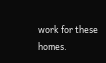work for these homes.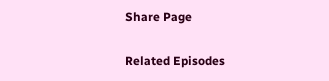Share Page

Related Episodes